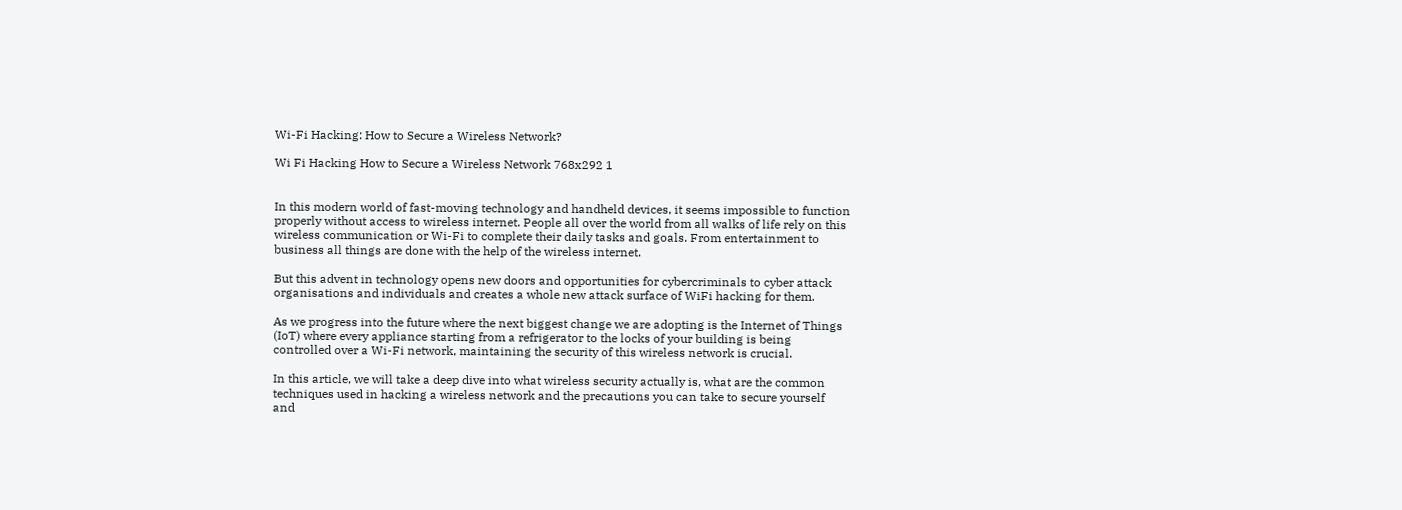Wi-Fi Hacking: How to Secure a Wireless Network?

Wi Fi Hacking How to Secure a Wireless Network 768x292 1


In this modern world of fast-moving technology and handheld devices, it seems impossible to function properly without access to wireless internet. People all over the world from all walks of life rely on this wireless communication or Wi-Fi to complete their daily tasks and goals. From entertainment to business all things are done with the help of the wireless internet.

But this advent in technology opens new doors and opportunities for cybercriminals to cyber attack organisations and individuals and creates a whole new attack surface of WiFi hacking for them.

As we progress into the future where the next biggest change we are adopting is the Internet of Things (IoT) where every appliance starting from a refrigerator to the locks of your building is being controlled over a Wi-Fi network, maintaining the security of this wireless network is crucial.

In this article, we will take a deep dive into what wireless security actually is, what are the common techniques used in hacking a wireless network and the precautions you can take to secure yourself and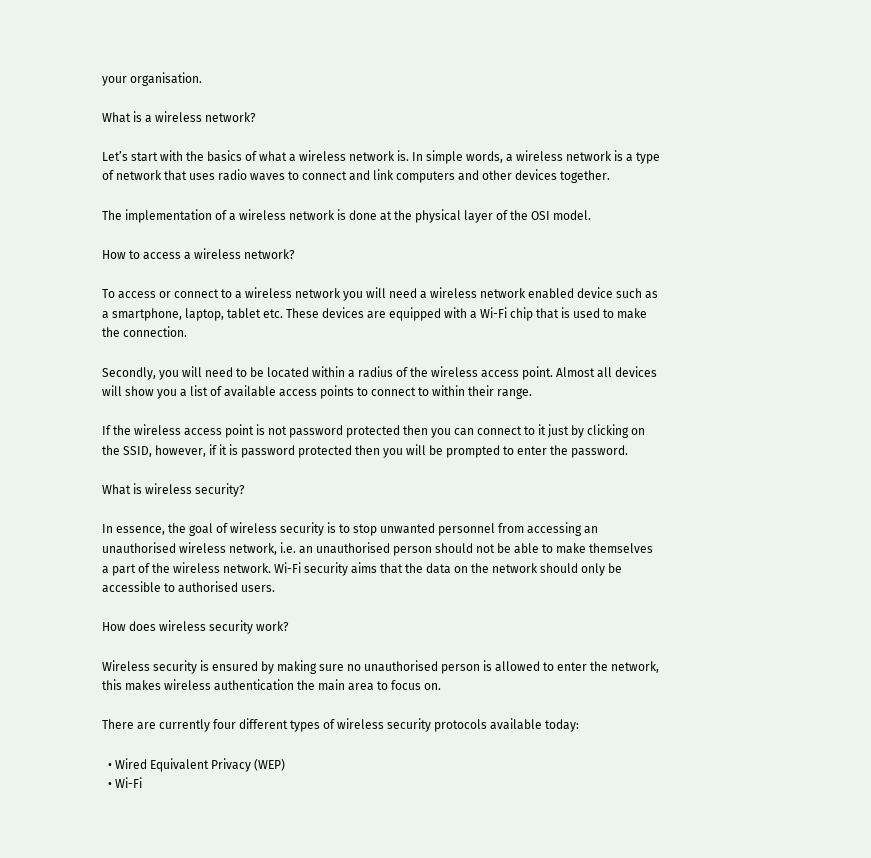your organisation.

What is a wireless network?

Let’s start with the basics of what a wireless network is. In simple words, a wireless network is a type of network that uses radio waves to connect and link computers and other devices together.

The implementation of a wireless network is done at the physical layer of the OSI model.

How to access a wireless network?

To access or connect to a wireless network you will need a wireless network enabled device such as a smartphone, laptop, tablet etc. These devices are equipped with a Wi-Fi chip that is used to make the connection.

Secondly, you will need to be located within a radius of the wireless access point. Almost all devices will show you a list of available access points to connect to within their range.

If the wireless access point is not password protected then you can connect to it just by clicking on the SSID, however, if it is password protected then you will be prompted to enter the password.

What is wireless security?

In essence, the goal of wireless security is to stop unwanted personnel from accessing an unauthorised wireless network, i.e. an unauthorised person should not be able to make themselves a part of the wireless network. Wi-Fi security aims that the data on the network should only be accessible to authorised users.

How does wireless security work?

Wireless security is ensured by making sure no unauthorised person is allowed to enter the network, this makes wireless authentication the main area to focus on.

There are currently four different types of wireless security protocols available today:

  • Wired Equivalent Privacy (WEP)
  • Wi-Fi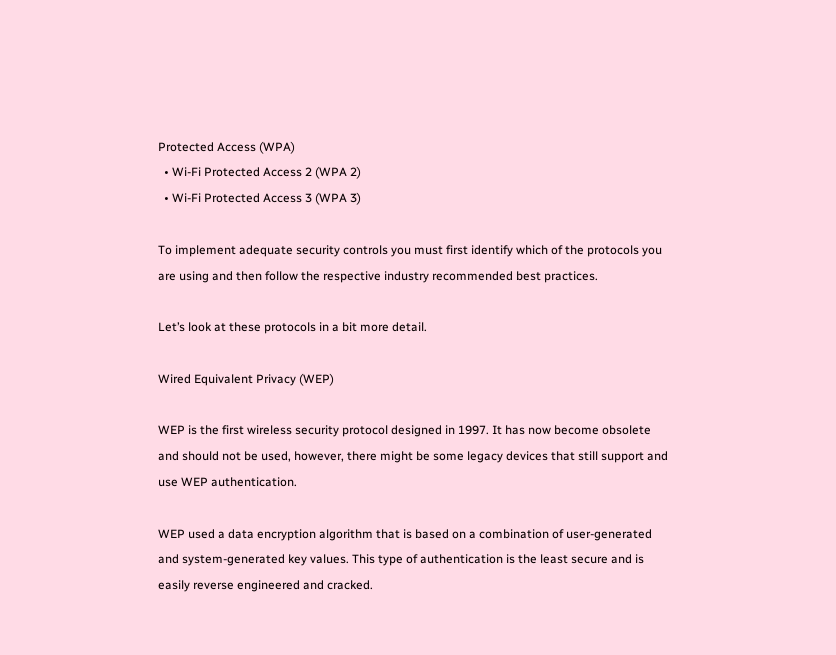Protected Access (WPA)
  • Wi-Fi Protected Access 2 (WPA 2)
  • Wi-Fi Protected Access 3 (WPA 3)

To implement adequate security controls you must first identify which of the protocols you are using and then follow the respective industry recommended best practices.

Let’s look at these protocols in a bit more detail.

Wired Equivalent Privacy (WEP)

WEP is the first wireless security protocol designed in 1997. It has now become obsolete and should not be used, however, there might be some legacy devices that still support and use WEP authentication.

WEP used a data encryption algorithm that is based on a combination of user-generated and system-generated key values. This type of authentication is the least secure and is easily reverse engineered and cracked.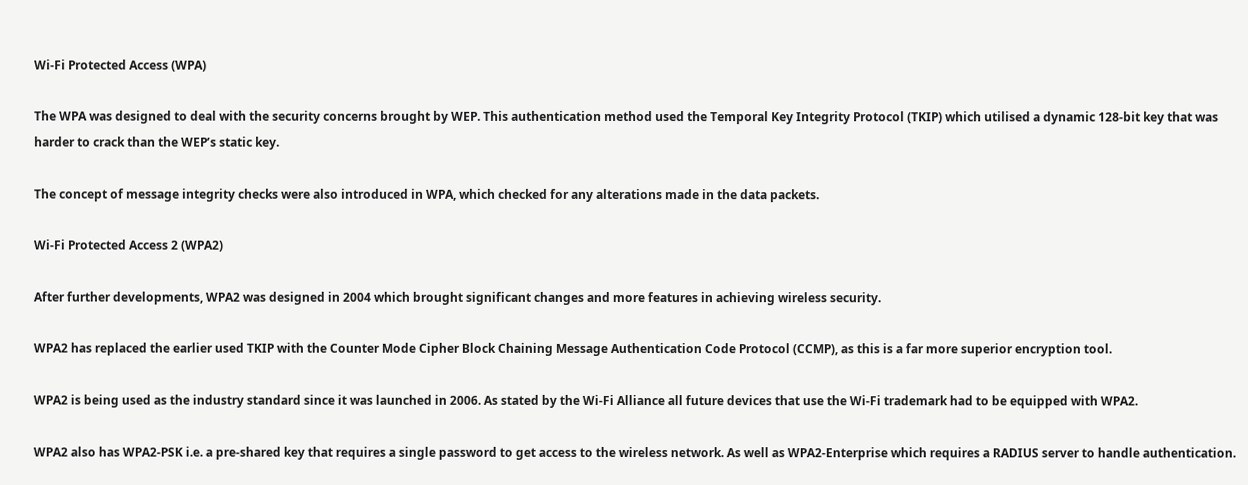Wi-Fi Protected Access (WPA)

The WPA was designed to deal with the security concerns brought by WEP. This authentication method used the Temporal Key Integrity Protocol (TKIP) which utilised a dynamic 128-bit key that was harder to crack than the WEP’s static key.

The concept of message integrity checks were also introduced in WPA, which checked for any alterations made in the data packets.

Wi-Fi Protected Access 2 (WPA2)

After further developments, WPA2 was designed in 2004 which brought significant changes and more features in achieving wireless security.

WPA2 has replaced the earlier used TKIP with the Counter Mode Cipher Block Chaining Message Authentication Code Protocol (CCMP), as this is a far more superior encryption tool.

WPA2 is being used as the industry standard since it was launched in 2006. As stated by the Wi-Fi Alliance all future devices that use the Wi-Fi trademark had to be equipped with WPA2.

WPA2 also has WPA2-PSK i.e. a pre-shared key that requires a single password to get access to the wireless network. As well as WPA2-Enterprise which requires a RADIUS server to handle authentication.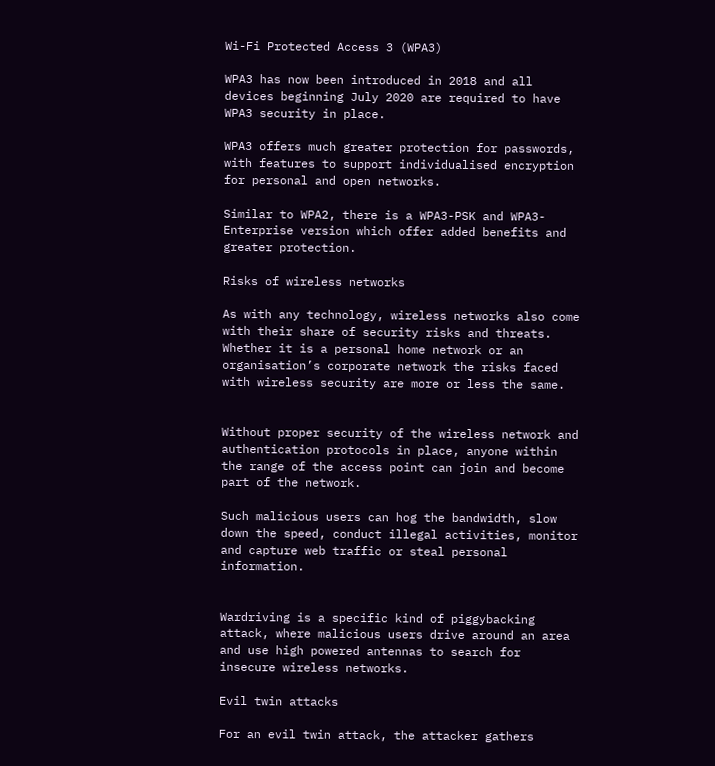Wi-Fi Protected Access 3 (WPA3)

WPA3 has now been introduced in 2018 and all devices beginning July 2020 are required to have WPA3 security in place.

WPA3 offers much greater protection for passwords, with features to support individualised encryption for personal and open networks.

Similar to WPA2, there is a WPA3-PSK and WPA3-Enterprise version which offer added benefits and greater protection.

Risks of wireless networks

As with any technology, wireless networks also come with their share of security risks and threats. Whether it is a personal home network or an organisation’s corporate network the risks faced with wireless security are more or less the same.


Without proper security of the wireless network and authentication protocols in place, anyone within the range of the access point can join and become part of the network.

Such malicious users can hog the bandwidth, slow down the speed, conduct illegal activities, monitor and capture web traffic or steal personal information.


Wardriving is a specific kind of piggybacking attack, where malicious users drive around an area and use high powered antennas to search for insecure wireless networks.

Evil twin attacks

For an evil twin attack, the attacker gathers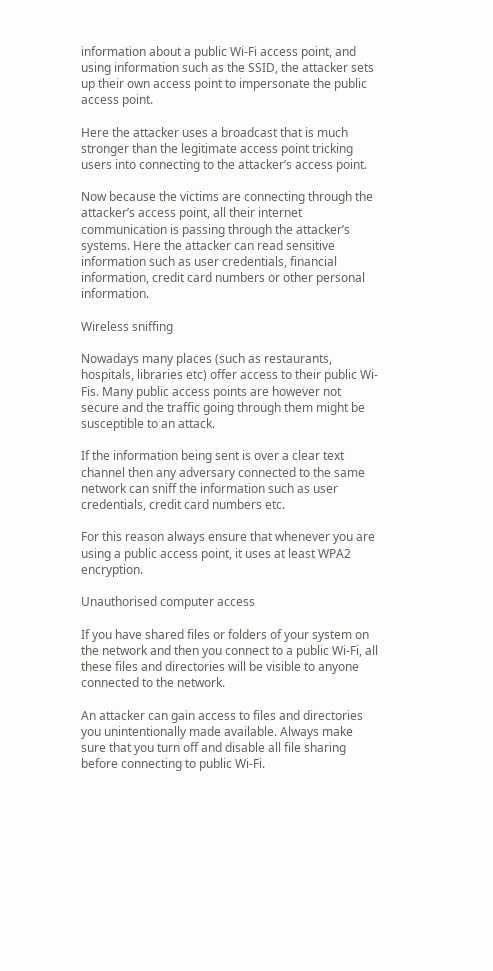information about a public Wi-Fi access point, and using information such as the SSID, the attacker sets up their own access point to impersonate the public access point.

Here the attacker uses a broadcast that is much stronger than the legitimate access point tricking users into connecting to the attacker’s access point.

Now because the victims are connecting through the attacker’s access point, all their internet communication is passing through the attacker’s systems. Here the attacker can read sensitive information such as user credentials, financial information, credit card numbers or other personal information.

Wireless sniffing

Nowadays many places (such as restaurants, hospitals, libraries etc) offer access to their public Wi-Fis. Many public access points are however not secure and the traffic going through them might be susceptible to an attack.

If the information being sent is over a clear text channel then any adversary connected to the same network can sniff the information such as user credentials, credit card numbers etc.

For this reason always ensure that whenever you are using a public access point, it uses at least WPA2 encryption.

Unauthorised computer access

If you have shared files or folders of your system on the network and then you connect to a public Wi-Fi, all these files and directories will be visible to anyone connected to the network.

An attacker can gain access to files and directories you unintentionally made available. Always make sure that you turn off and disable all file sharing before connecting to public Wi-Fi.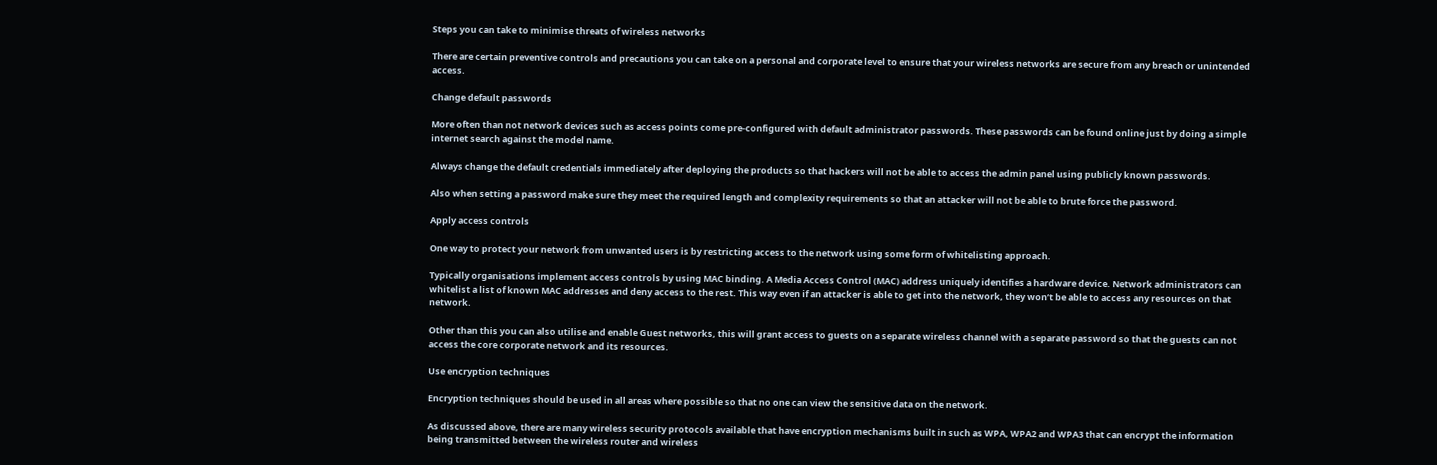Steps you can take to minimise threats of wireless networks

There are certain preventive controls and precautions you can take on a personal and corporate level to ensure that your wireless networks are secure from any breach or unintended access.

Change default passwords

More often than not network devices such as access points come pre-configured with default administrator passwords. These passwords can be found online just by doing a simple internet search against the model name.

Always change the default credentials immediately after deploying the products so that hackers will not be able to access the admin panel using publicly known passwords.

Also when setting a password make sure they meet the required length and complexity requirements so that an attacker will not be able to brute force the password.

Apply access controls

One way to protect your network from unwanted users is by restricting access to the network using some form of whitelisting approach.

Typically organisations implement access controls by using MAC binding. A Media Access Control (MAC) address uniquely identifies a hardware device. Network administrators can whitelist a list of known MAC addresses and deny access to the rest. This way even if an attacker is able to get into the network, they won’t be able to access any resources on that network.

Other than this you can also utilise and enable Guest networks, this will grant access to guests on a separate wireless channel with a separate password so that the guests can not access the core corporate network and its resources.

Use encryption techniques

Encryption techniques should be used in all areas where possible so that no one can view the sensitive data on the network.

As discussed above, there are many wireless security protocols available that have encryption mechanisms built in such as WPA, WPA2 and WPA3 that can encrypt the information being transmitted between the wireless router and wireless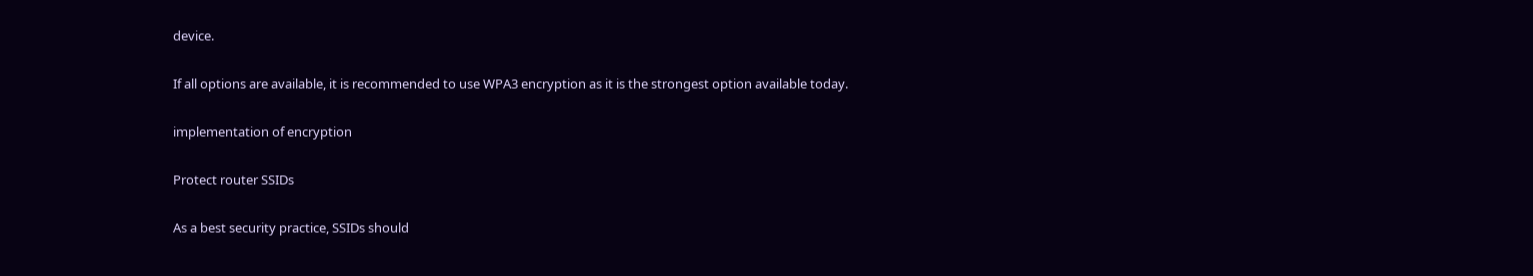device.

If all options are available, it is recommended to use WPA3 encryption as it is the strongest option available today.

implementation of encryption

Protect router SSIDs

As a best security practice, SSIDs should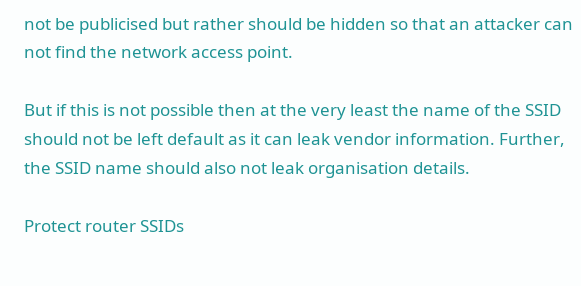not be publicised but rather should be hidden so that an attacker can not find the network access point.

But if this is not possible then at the very least the name of the SSID should not be left default as it can leak vendor information. Further, the SSID name should also not leak organisation details.

Protect router SSIDs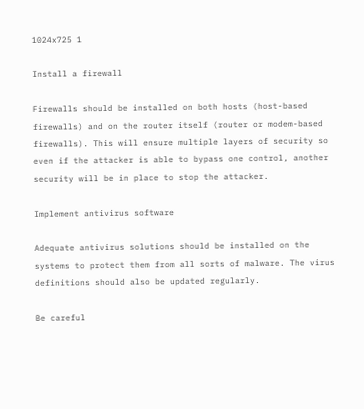1024x725 1

Install a firewall

Firewalls should be installed on both hosts (host-based firewalls) and on the router itself (router or modem-based firewalls). This will ensure multiple layers of security so even if the attacker is able to bypass one control, another security will be in place to stop the attacker.

Implement antivirus software

Adequate antivirus solutions should be installed on the systems to protect them from all sorts of malware. The virus definitions should also be updated regularly.

Be careful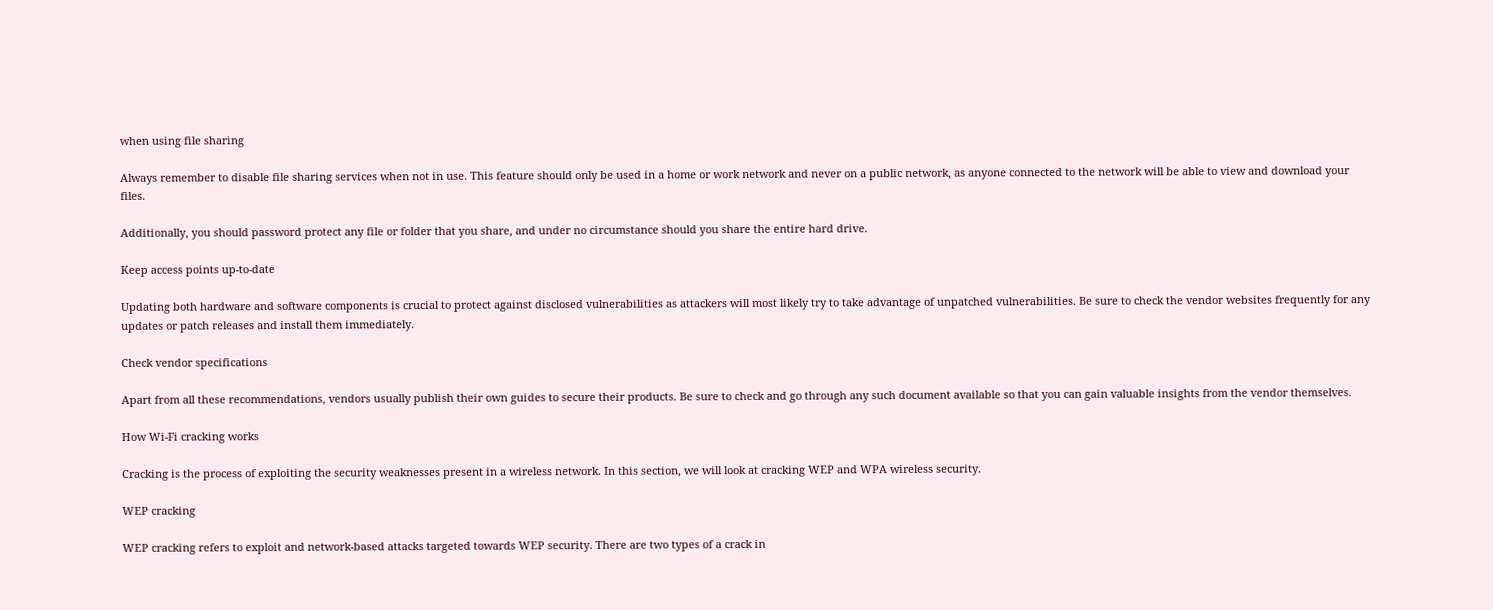when using file sharing

Always remember to disable file sharing services when not in use. This feature should only be used in a home or work network and never on a public network, as anyone connected to the network will be able to view and download your files.

Additionally, you should password protect any file or folder that you share, and under no circumstance should you share the entire hard drive.

Keep access points up-to-date

Updating both hardware and software components is crucial to protect against disclosed vulnerabilities as attackers will most likely try to take advantage of unpatched vulnerabilities. Be sure to check the vendor websites frequently for any updates or patch releases and install them immediately.

Check vendor specifications

Apart from all these recommendations, vendors usually publish their own guides to secure their products. Be sure to check and go through any such document available so that you can gain valuable insights from the vendor themselves.

How Wi-Fi cracking works

Cracking is the process of exploiting the security weaknesses present in a wireless network. In this section, we will look at cracking WEP and WPA wireless security.

WEP cracking

WEP cracking refers to exploit and network-based attacks targeted towards WEP security. There are two types of a crack in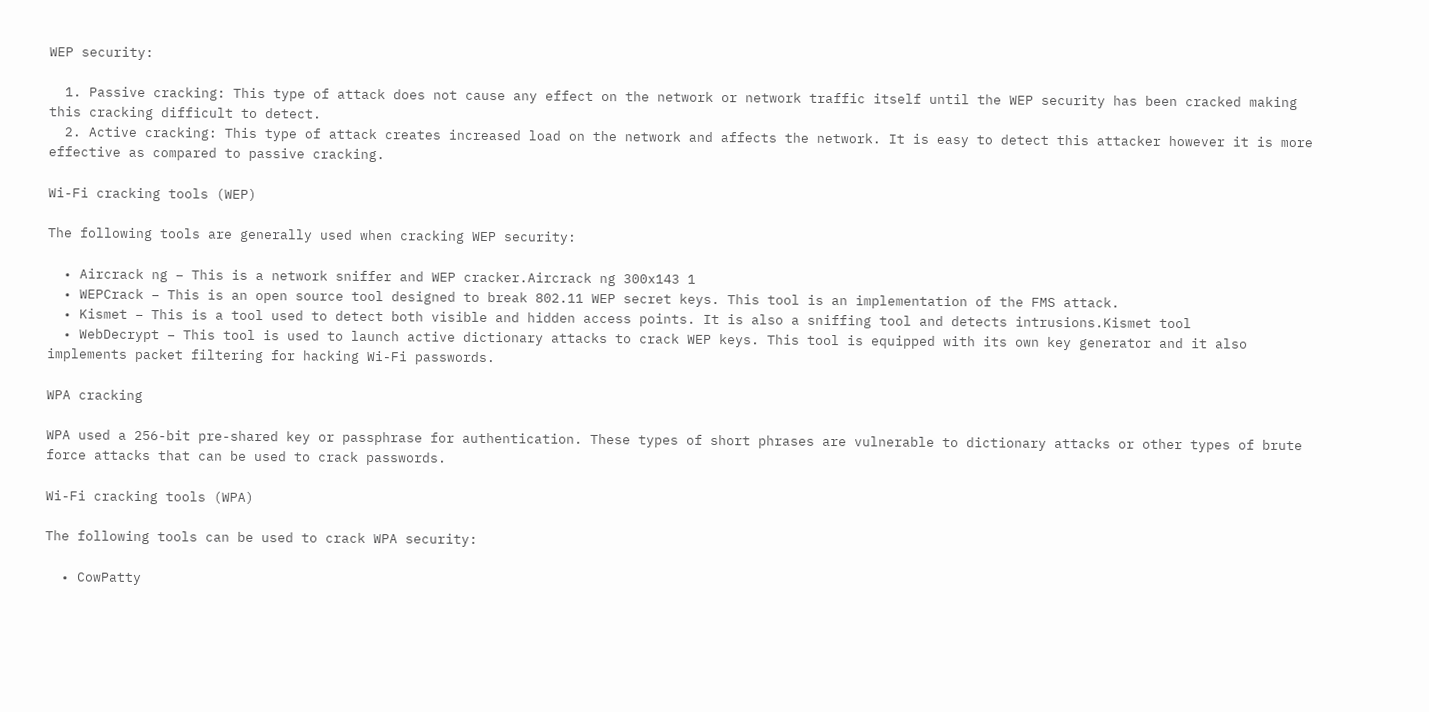WEP security:

  1. Passive cracking: This type of attack does not cause any effect on the network or network traffic itself until the WEP security has been cracked making this cracking difficult to detect.
  2. Active cracking: This type of attack creates increased load on the network and affects the network. It is easy to detect this attacker however it is more effective as compared to passive cracking.

Wi-Fi cracking tools (WEP)

The following tools are generally used when cracking WEP security:

  • Aircrack ng – This is a network sniffer and WEP cracker.Aircrack ng 300x143 1
  • WEPCrack – This is an open source tool designed to break 802.11 WEP secret keys. This tool is an implementation of the FMS attack.
  • Kismet – This is a tool used to detect both visible and hidden access points. It is also a sniffing tool and detects intrusions.Kismet tool
  • WebDecrypt – This tool is used to launch active dictionary attacks to crack WEP keys. This tool is equipped with its own key generator and it also implements packet filtering for hacking Wi-Fi passwords.

WPA cracking

WPA used a 256-bit pre-shared key or passphrase for authentication. These types of short phrases are vulnerable to dictionary attacks or other types of brute force attacks that can be used to crack passwords.

Wi-Fi cracking tools (WPA)

The following tools can be used to crack WPA security:

  • CowPatty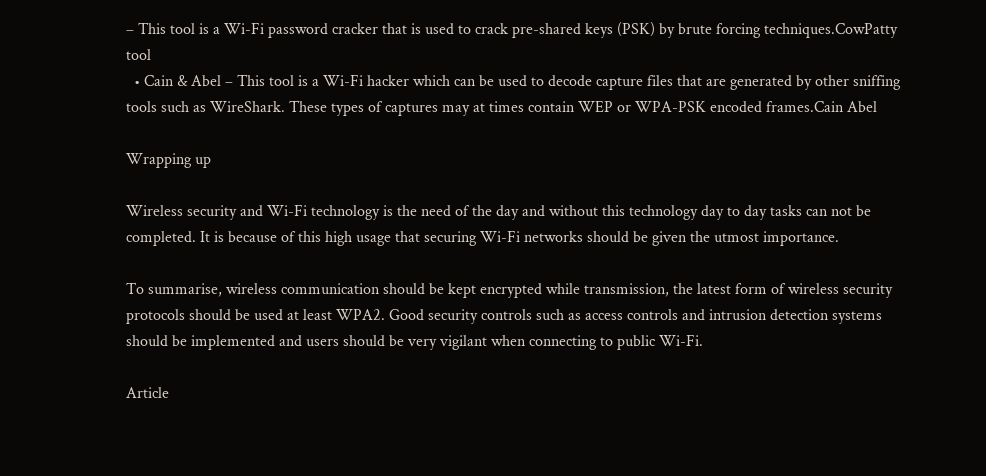– This tool is a Wi-Fi password cracker that is used to crack pre-shared keys (PSK) by brute forcing techniques.CowPatty tool
  • Cain & Abel – This tool is a Wi-Fi hacker which can be used to decode capture files that are generated by other sniffing tools such as WireShark. These types of captures may at times contain WEP or WPA-PSK encoded frames.Cain Abel

Wrapping up

Wireless security and Wi-Fi technology is the need of the day and without this technology day to day tasks can not be completed. It is because of this high usage that securing Wi-Fi networks should be given the utmost importance.

To summarise, wireless communication should be kept encrypted while transmission, the latest form of wireless security protocols should be used at least WPA2. Good security controls such as access controls and intrusion detection systems should be implemented and users should be very vigilant when connecting to public Wi-Fi.

Article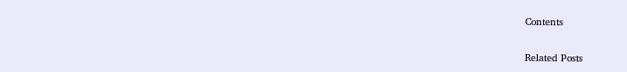Contents

Related Posts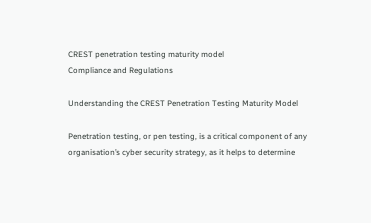CREST penetration testing maturity model
Compliance and Regulations

Understanding the CREST Penetration Testing Maturity Model

Penetration testing, or pen testing, is a critical component of any organisation’s cyber security strategy, as it helps to determine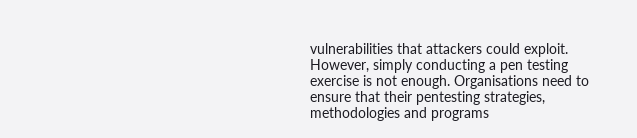vulnerabilities that attackers could exploit. However, simply conducting a pen testing exercise is not enough. Organisations need to ensure that their pentesting strategies, methodologies and programs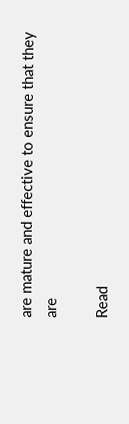are mature and effective to ensure that they are

Read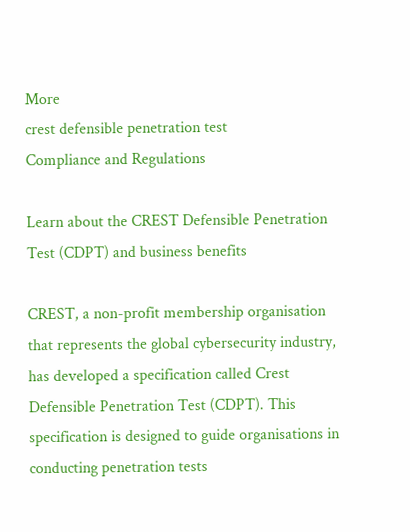More
crest defensible penetration test
Compliance and Regulations

Learn about the CREST Defensible Penetration Test (CDPT) and business benefits

CREST, a non-profit membership organisation that represents the global cybersecurity industry, has developed a specification called Crest Defensible Penetration Test (CDPT). This specification is designed to guide organisations in conducting penetration tests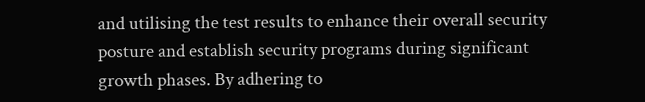and utilising the test results to enhance their overall security posture and establish security programs during significant growth phases. By adhering to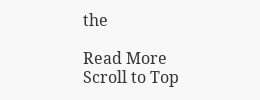the

Read More
Scroll to Top